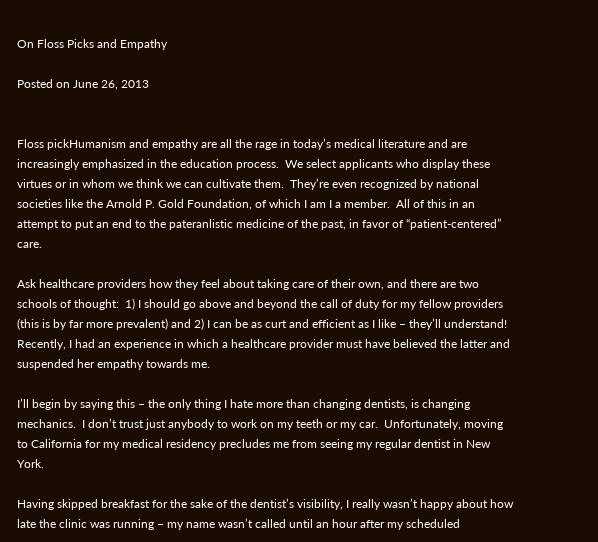On Floss Picks and Empathy

Posted on June 26, 2013


Floss pickHumanism and empathy are all the rage in today’s medical literature and are increasingly emphasized in the education process.  We select applicants who display these virtues or in whom we think we can cultivate them.  They’re even recognized by national societies like the Arnold P. Gold Foundation, of which I am I a member.  All of this in an attempt to put an end to the pateranlistic medicine of the past, in favor of “patient-centered” care.

Ask healthcare providers how they feel about taking care of their own, and there are two schools of thought:  1) I should go above and beyond the call of duty for my fellow providers (this is by far more prevalent) and 2) I can be as curt and efficient as I like – they’ll understand!  Recently, I had an experience in which a healthcare provider must have believed the latter and suspended her empathy towards me.

I’ll begin by saying this – the only thing I hate more than changing dentists, is changing mechanics.  I don’t trust just anybody to work on my teeth or my car.  Unfortunately, moving to California for my medical residency precludes me from seeing my regular dentist in New York.

Having skipped breakfast for the sake of the dentist’s visibility, I really wasn’t happy about how late the clinic was running – my name wasn’t called until an hour after my scheduled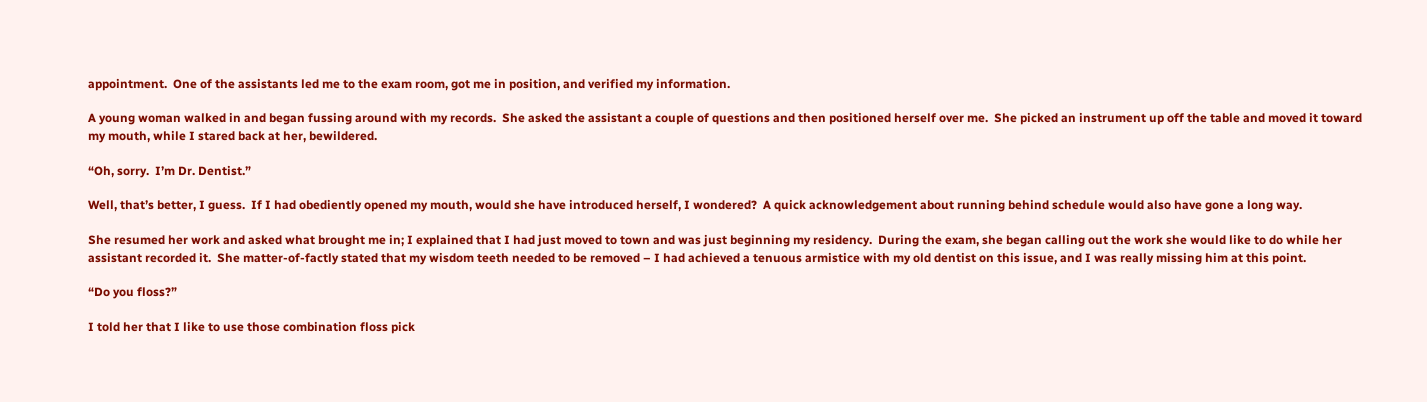appointment.  One of the assistants led me to the exam room, got me in position, and verified my information.

A young woman walked in and began fussing around with my records.  She asked the assistant a couple of questions and then positioned herself over me.  She picked an instrument up off the table and moved it toward my mouth, while I stared back at her, bewildered.

“Oh, sorry.  I’m Dr. Dentist.”

Well, that’s better, I guess.  If I had obediently opened my mouth, would she have introduced herself, I wondered?  A quick acknowledgement about running behind schedule would also have gone a long way.

She resumed her work and asked what brought me in; I explained that I had just moved to town and was just beginning my residency.  During the exam, she began calling out the work she would like to do while her assistant recorded it.  She matter-of-factly stated that my wisdom teeth needed to be removed – I had achieved a tenuous armistice with my old dentist on this issue, and I was really missing him at this point.

“Do you floss?”

I told her that I like to use those combination floss pick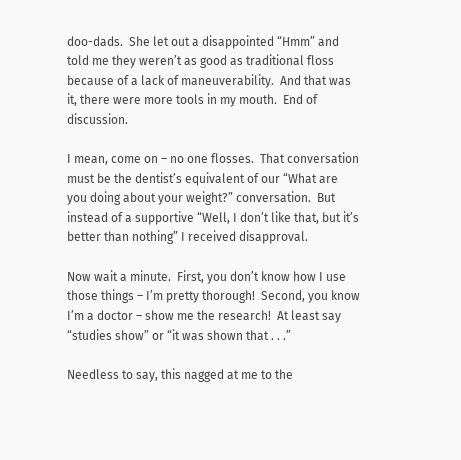doo-dads.  She let out a disappointed “Hmm” and told me they weren’t as good as traditional floss because of a lack of maneuverability.  And that was it, there were more tools in my mouth.  End of discussion.

I mean, come on – no one flosses.  That conversation must be the dentist’s equivalent of our “What are you doing about your weight?” conversation.  But instead of a supportive “Well, I don’t like that, but it’s better than nothing” I received disapproval.

Now wait a minute.  First, you don’t know how I use those things – I’m pretty thorough!  Second, you know I’m a doctor – show me the research!  At least say “studies show” or “it was shown that . . .”

Needless to say, this nagged at me to the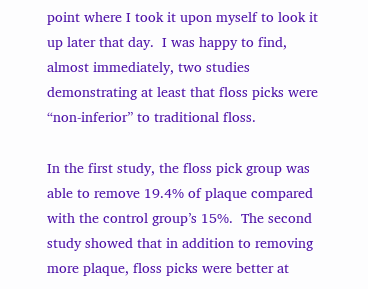point where I took it upon myself to look it up later that day.  I was happy to find, almost immediately, two studies demonstrating at least that floss picks were “non-inferior” to traditional floss.

In the first study, the floss pick group was able to remove 19.4% of plaque compared with the control group’s 15%.  The second study showed that in addition to removing more plaque, floss picks were better at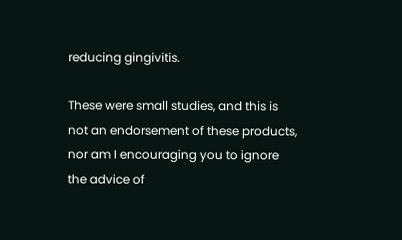reducing gingivitis.

These were small studies, and this is not an endorsement of these products, nor am I encouraging you to ignore the advice of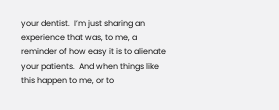your dentist.  I’m just sharing an experience that was, to me, a reminder of how easy it is to alienate your patients.  And when things like this happen to me, or to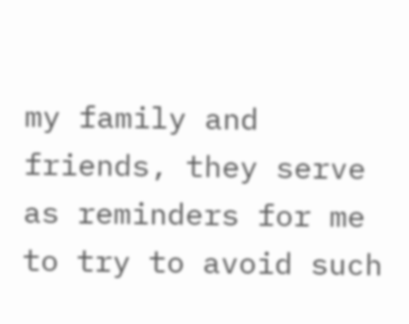my family and friends, they serve as reminders for me to try to avoid such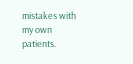mistakes with my own patients.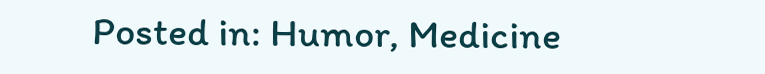Posted in: Humor, Medicine